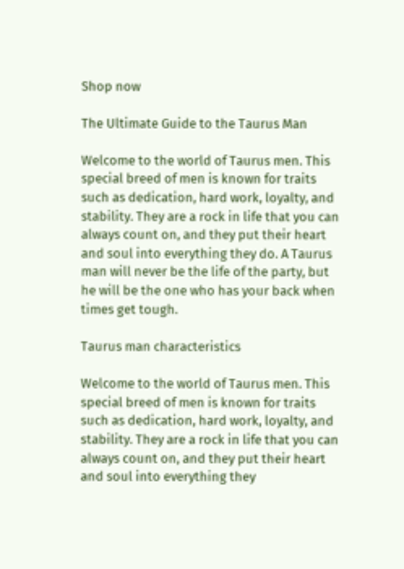Shop now

The Ultimate Guide to the Taurus Man

Welcome to the world of Taurus men. This special breed of men is known for traits such as dedication, hard work, loyalty, and stability. They are a rock in life that you can always count on, and they put their heart and soul into everything they do. A Taurus man will never be the life of the party, but he will be the one who has your back when times get tough.

Taurus man characteristics

Welcome to the world of Taurus men. This special breed of men is known for traits such as dedication, hard work, loyalty, and stability. They are a rock in life that you can always count on, and they put their heart and soul into everything they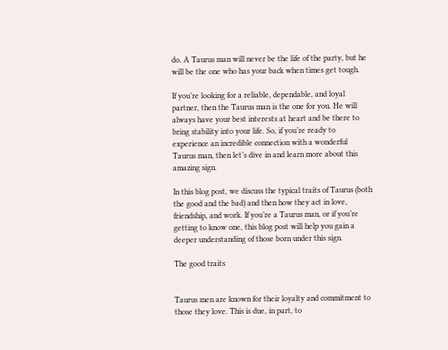do. A Taurus man will never be the life of the party, but he will be the one who has your back when times get tough.

If you’re looking for a reliable, dependable, and loyal partner, then the Taurus man is the one for you. He will always have your best interests at heart and be there to bring stability into your life. So, if you’re ready to experience an incredible connection with a wonderful Taurus man, then let’s dive in and learn more about this amazing sign.

In this blog post, we discuss the typical traits of Taurus (both the good and the bad) and then how they act in love, friendship, and work. If you’re a Taurus man, or if you’re getting to know one, this blog post will help you gain a deeper understanding of those born under this sign.

The good traits


Taurus men are known for their loyalty and commitment to those they love. This is due, in part, to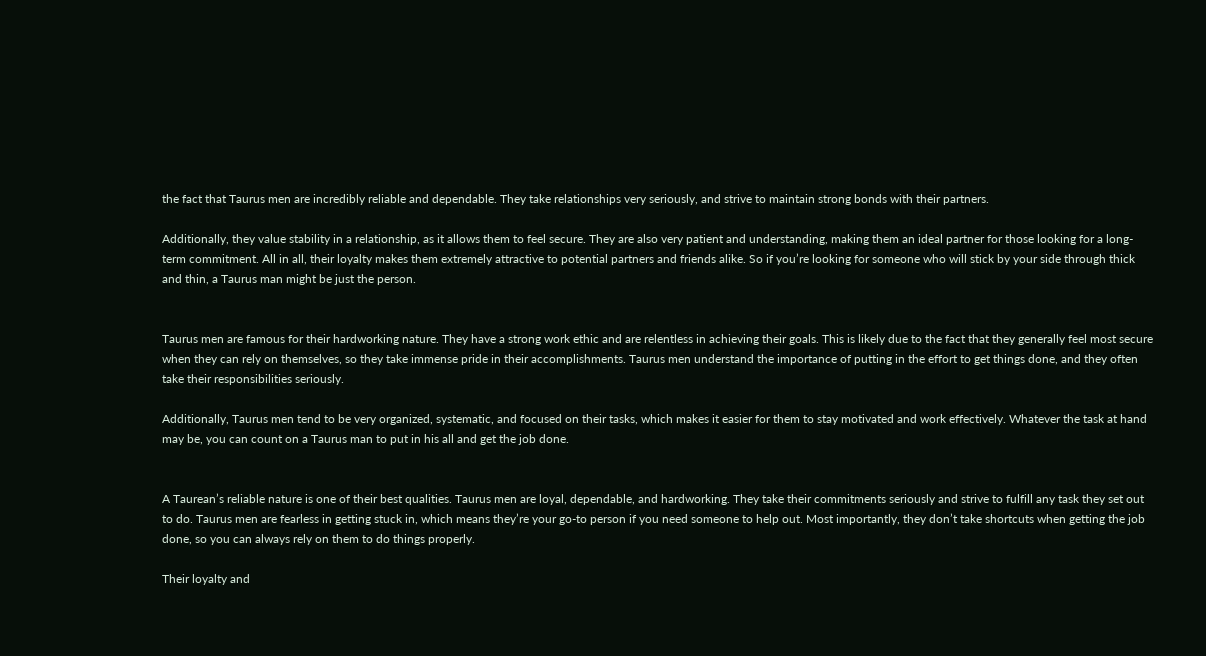the fact that Taurus men are incredibly reliable and dependable. They take relationships very seriously, and strive to maintain strong bonds with their partners.

Additionally, they value stability in a relationship, as it allows them to feel secure. They are also very patient and understanding, making them an ideal partner for those looking for a long-term commitment. All in all, their loyalty makes them extremely attractive to potential partners and friends alike. So if you’re looking for someone who will stick by your side through thick and thin, a Taurus man might be just the person.


Taurus men are famous for their hardworking nature. They have a strong work ethic and are relentless in achieving their goals. This is likely due to the fact that they generally feel most secure when they can rely on themselves, so they take immense pride in their accomplishments. Taurus men understand the importance of putting in the effort to get things done, and they often take their responsibilities seriously.

Additionally, Taurus men tend to be very organized, systematic, and focused on their tasks, which makes it easier for them to stay motivated and work effectively. Whatever the task at hand may be, you can count on a Taurus man to put in his all and get the job done.


A Taurean’s reliable nature is one of their best qualities. Taurus men are loyal, dependable, and hardworking. They take their commitments seriously and strive to fulfill any task they set out to do. Taurus men are fearless in getting stuck in, which means they’re your go-to person if you need someone to help out. Most importantly, they don’t take shortcuts when getting the job done, so you can always rely on them to do things properly.

Their loyalty and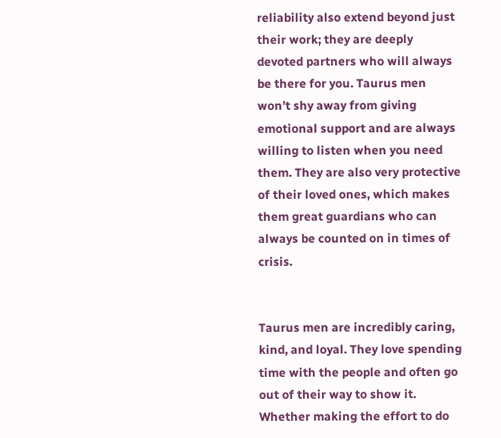reliability also extend beyond just their work; they are deeply devoted partners who will always be there for you. Taurus men won’t shy away from giving emotional support and are always willing to listen when you need them. They are also very protective of their loved ones, which makes them great guardians who can always be counted on in times of crisis.


Taurus men are incredibly caring, kind, and loyal. They love spending time with the people and often go out of their way to show it. Whether making the effort to do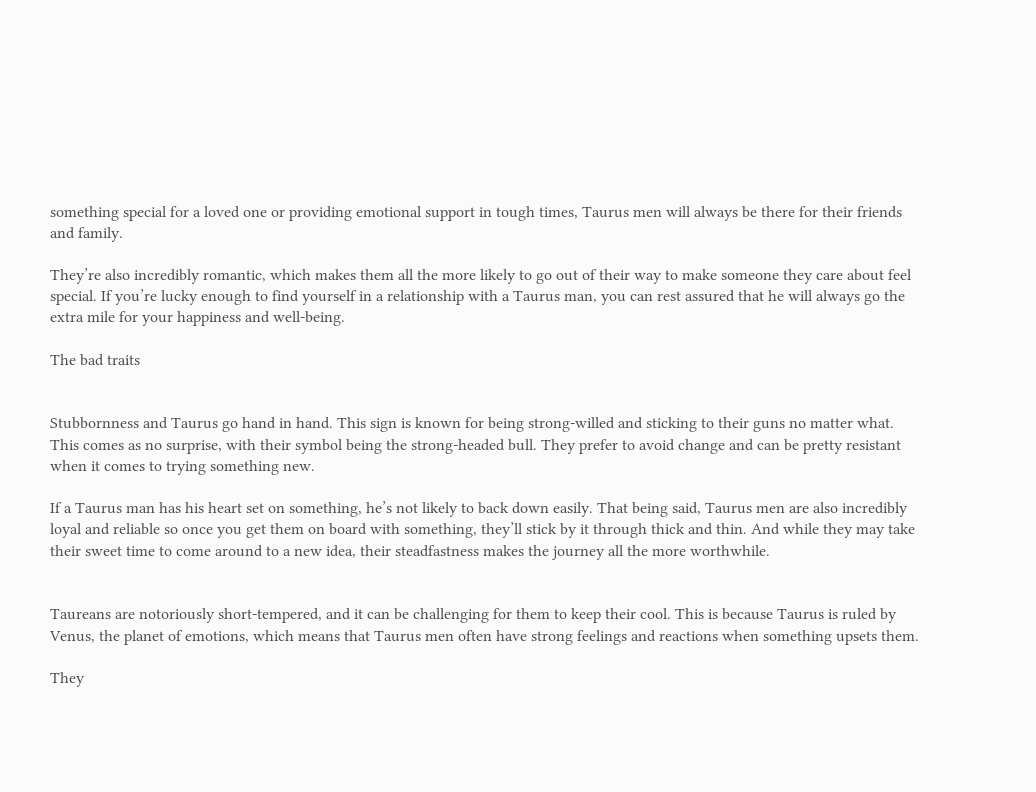something special for a loved one or providing emotional support in tough times, Taurus men will always be there for their friends and family.

They’re also incredibly romantic, which makes them all the more likely to go out of their way to make someone they care about feel special. If you’re lucky enough to find yourself in a relationship with a Taurus man, you can rest assured that he will always go the extra mile for your happiness and well-being.

The bad traits


Stubbornness and Taurus go hand in hand. This sign is known for being strong-willed and sticking to their guns no matter what. This comes as no surprise, with their symbol being the strong-headed bull. They prefer to avoid change and can be pretty resistant when it comes to trying something new.

If a Taurus man has his heart set on something, he’s not likely to back down easily. That being said, Taurus men are also incredibly loyal and reliable so once you get them on board with something, they’ll stick by it through thick and thin. And while they may take their sweet time to come around to a new idea, their steadfastness makes the journey all the more worthwhile.


Taureans are notoriously short-tempered, and it can be challenging for them to keep their cool. This is because Taurus is ruled by Venus, the planet of emotions, which means that Taurus men often have strong feelings and reactions when something upsets them.

They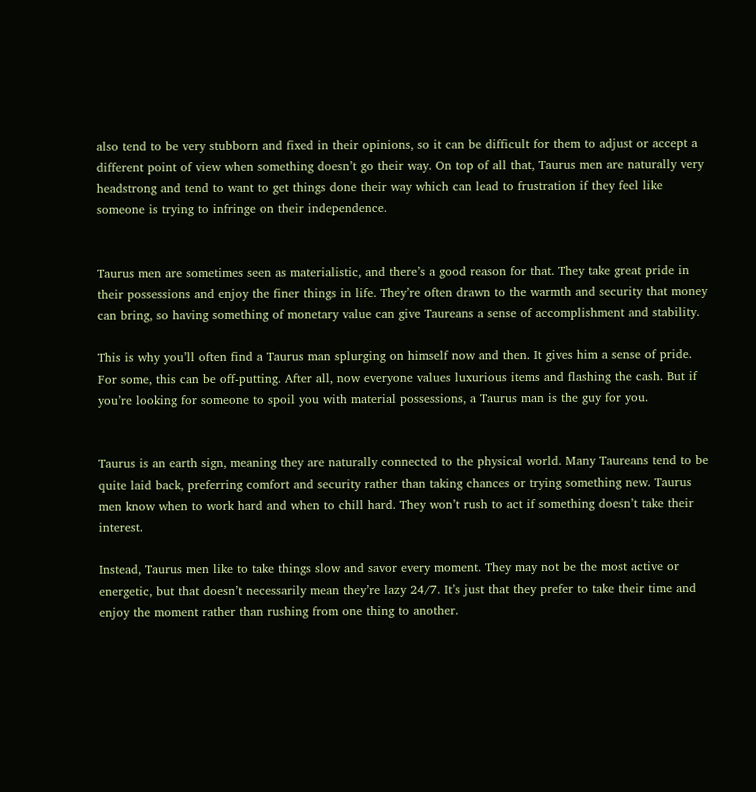also tend to be very stubborn and fixed in their opinions, so it can be difficult for them to adjust or accept a different point of view when something doesn’t go their way. On top of all that, Taurus men are naturally very headstrong and tend to want to get things done their way which can lead to frustration if they feel like someone is trying to infringe on their independence.


Taurus men are sometimes seen as materialistic, and there’s a good reason for that. They take great pride in their possessions and enjoy the finer things in life. They’re often drawn to the warmth and security that money can bring, so having something of monetary value can give Taureans a sense of accomplishment and stability.

This is why you’ll often find a Taurus man splurging on himself now and then. It gives him a sense of pride. For some, this can be off-putting. After all, now everyone values luxurious items and flashing the cash. But if you’re looking for someone to spoil you with material possessions, a Taurus man is the guy for you.


Taurus is an earth sign, meaning they are naturally connected to the physical world. Many Taureans tend to be quite laid back, preferring comfort and security rather than taking chances or trying something new. Taurus men know when to work hard and when to chill hard. They won’t rush to act if something doesn’t take their interest.

Instead, Taurus men like to take things slow and savor every moment. They may not be the most active or energetic, but that doesn’t necessarily mean they’re lazy 24/7. It’s just that they prefer to take their time and enjoy the moment rather than rushing from one thing to another.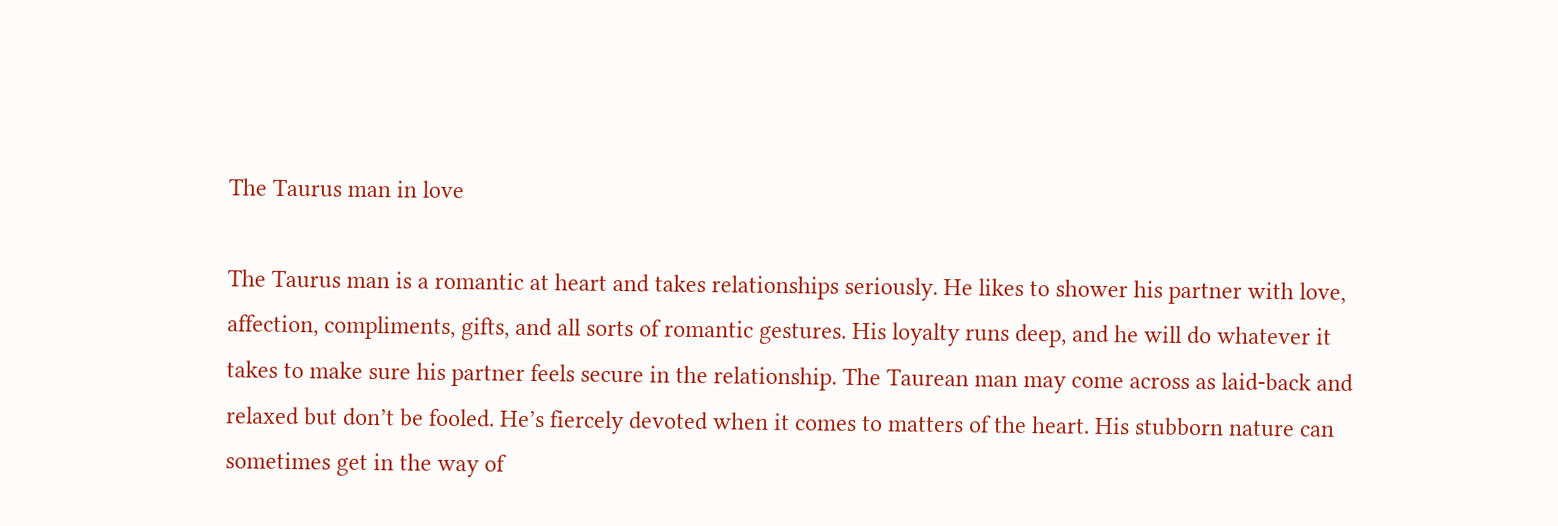The Taurus man in love

The Taurus man is a romantic at heart and takes relationships seriously. He likes to shower his partner with love, affection, compliments, gifts, and all sorts of romantic gestures. His loyalty runs deep, and he will do whatever it takes to make sure his partner feels secure in the relationship. The Taurean man may come across as laid-back and relaxed but don’t be fooled. He’s fiercely devoted when it comes to matters of the heart. His stubborn nature can sometimes get in the way of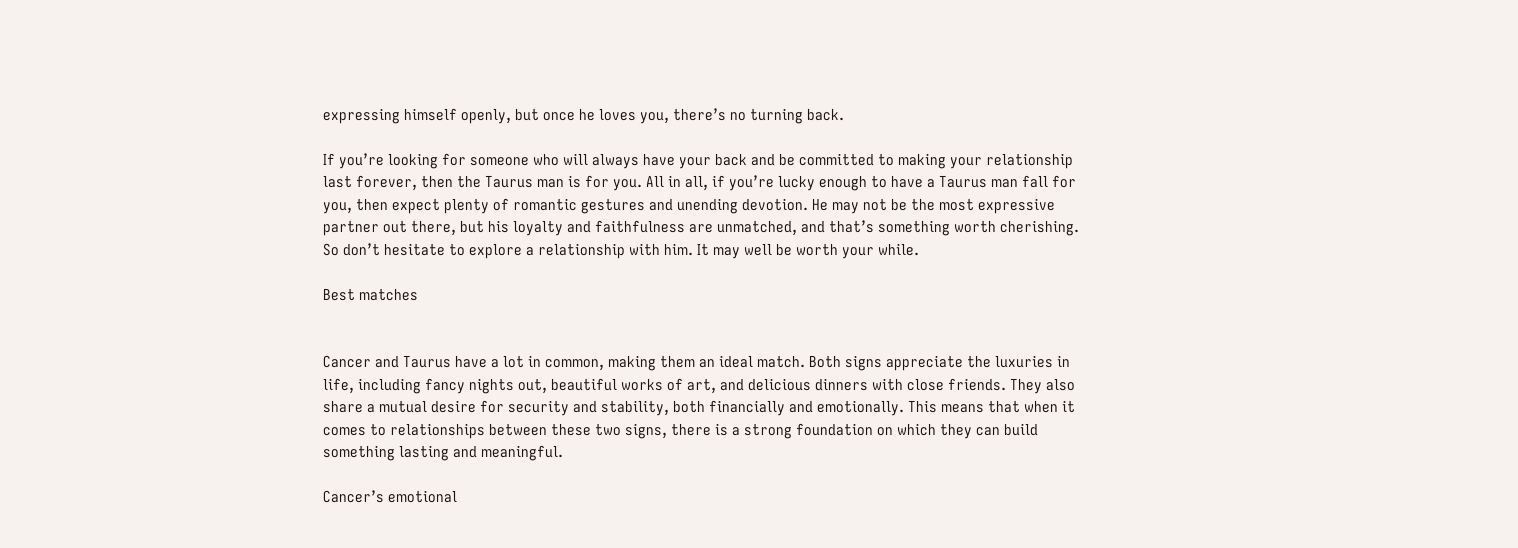expressing himself openly, but once he loves you, there’s no turning back.

If you’re looking for someone who will always have your back and be committed to making your relationship last forever, then the Taurus man is for you. All in all, if you’re lucky enough to have a Taurus man fall for you, then expect plenty of romantic gestures and unending devotion. He may not be the most expressive partner out there, but his loyalty and faithfulness are unmatched, and that’s something worth cherishing. So don’t hesitate to explore a relationship with him. It may well be worth your while.

Best matches


Cancer and Taurus have a lot in common, making them an ideal match. Both signs appreciate the luxuries in life, including fancy nights out, beautiful works of art, and delicious dinners with close friends. They also share a mutual desire for security and stability, both financially and emotionally. This means that when it comes to relationships between these two signs, there is a strong foundation on which they can build something lasting and meaningful.

Cancer’s emotional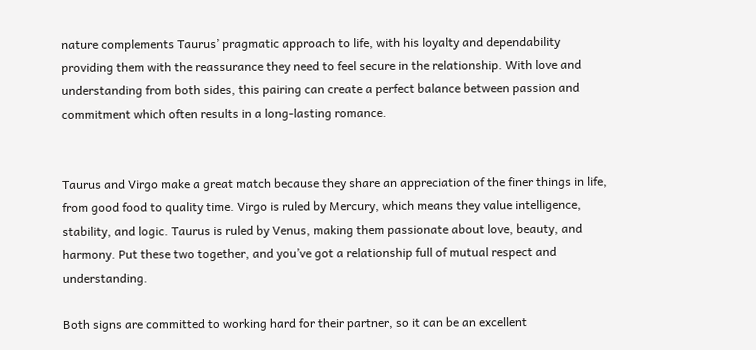nature complements Taurus’ pragmatic approach to life, with his loyalty and dependability providing them with the reassurance they need to feel secure in the relationship. With love and understanding from both sides, this pairing can create a perfect balance between passion and commitment which often results in a long-lasting romance.


Taurus and Virgo make a great match because they share an appreciation of the finer things in life, from good food to quality time. Virgo is ruled by Mercury, which means they value intelligence, stability, and logic. Taurus is ruled by Venus, making them passionate about love, beauty, and harmony. Put these two together, and you’ve got a relationship full of mutual respect and understanding.

Both signs are committed to working hard for their partner, so it can be an excellent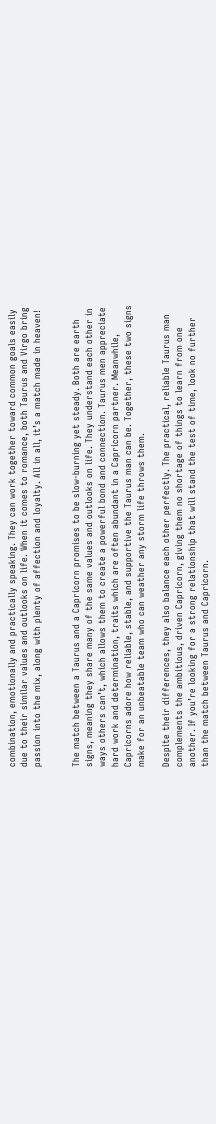combination, emotionally and practically speaking. They can work together toward common goals easily due to their similar values and outlooks on life. When it comes to romance, both Taurus and Virgo bring passion into the mix, along with plenty of affection and loyalty. All in all, it’s a match made in heaven!


The match between a Taurus and a Capricorn promises to be slow-burning yet steady. Both are earth signs, meaning they share many of the same values and outlooks on life. They understand each other in ways others can’t, which allows them to create a powerful bond and connection. Taurus men appreciate hard work and determination, traits which are often abundant in a Capricorn partner. Meanwhile, Capricorns adore how reliable, stable, and supportive the Taurus man can be. Together, these two signs make for an unbeatable team who can weather any storm life throws them.

Despite their differences, they also balance each other perfectly. The practical, reliable Taurus man complements the ambitious, driven Capricorn, giving them no shortage of things to learn from one another. If you’re looking for a strong relationship that will stand the test of time, look no further than the match between Taurus and Capricorn.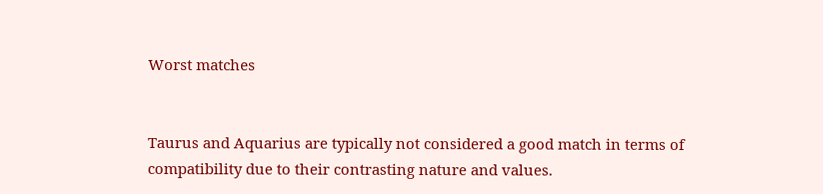Worst matches


Taurus and Aquarius are typically not considered a good match in terms of compatibility due to their contrasting nature and values.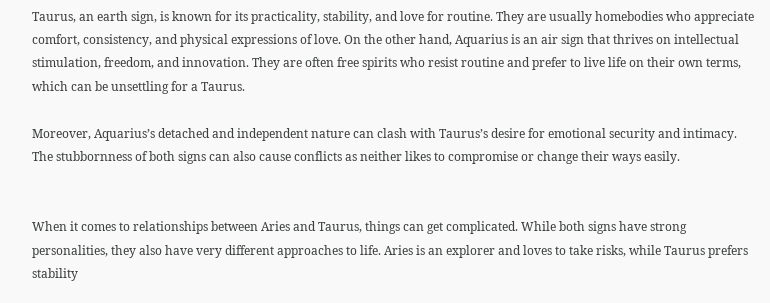Taurus, an earth sign, is known for its practicality, stability, and love for routine. They are usually homebodies who appreciate comfort, consistency, and physical expressions of love. On the other hand, Aquarius is an air sign that thrives on intellectual stimulation, freedom, and innovation. They are often free spirits who resist routine and prefer to live life on their own terms, which can be unsettling for a Taurus.

Moreover, Aquarius’s detached and independent nature can clash with Taurus’s desire for emotional security and intimacy. The stubbornness of both signs can also cause conflicts as neither likes to compromise or change their ways easily.


When it comes to relationships between Aries and Taurus, things can get complicated. While both signs have strong personalities, they also have very different approaches to life. Aries is an explorer and loves to take risks, while Taurus prefers stability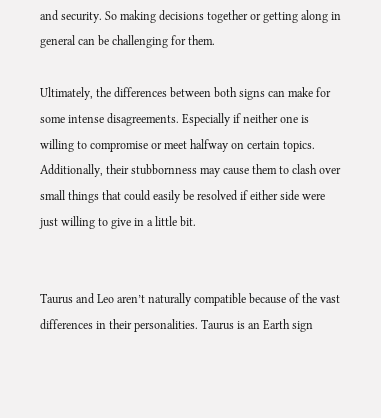and security. So making decisions together or getting along in general can be challenging for them.

Ultimately, the differences between both signs can make for some intense disagreements. Especially if neither one is willing to compromise or meet halfway on certain topics. Additionally, their stubbornness may cause them to clash over small things that could easily be resolved if either side were just willing to give in a little bit.


Taurus and Leo aren’t naturally compatible because of the vast differences in their personalities. Taurus is an Earth sign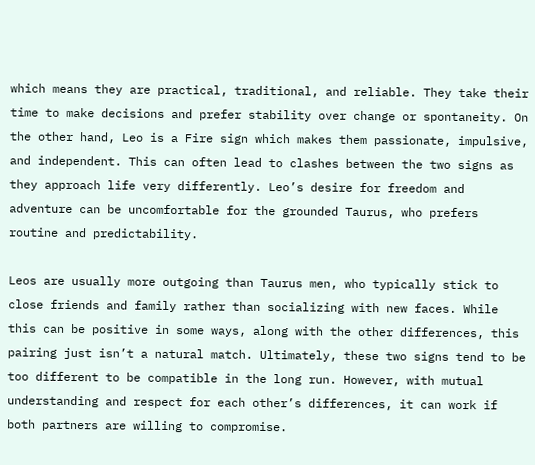which means they are practical, traditional, and reliable. They take their time to make decisions and prefer stability over change or spontaneity. On the other hand, Leo is a Fire sign which makes them passionate, impulsive, and independent. This can often lead to clashes between the two signs as they approach life very differently. Leo’s desire for freedom and adventure can be uncomfortable for the grounded Taurus, who prefers routine and predictability.

Leos are usually more outgoing than Taurus men, who typically stick to close friends and family rather than socializing with new faces. While this can be positive in some ways, along with the other differences, this pairing just isn’t a natural match. Ultimately, these two signs tend to be too different to be compatible in the long run. However, with mutual understanding and respect for each other’s differences, it can work if both partners are willing to compromise.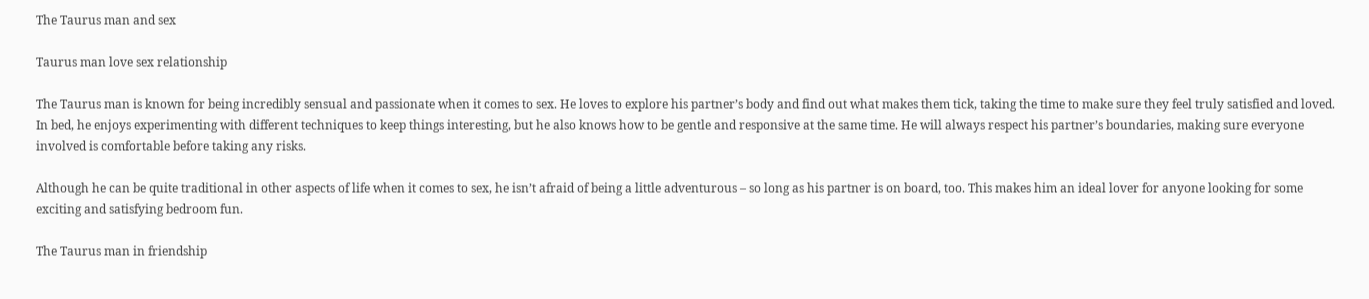The Taurus man and sex

Taurus man love sex relationship

The Taurus man is known for being incredibly sensual and passionate when it comes to sex. He loves to explore his partner’s body and find out what makes them tick, taking the time to make sure they feel truly satisfied and loved. In bed, he enjoys experimenting with different techniques to keep things interesting, but he also knows how to be gentle and responsive at the same time. He will always respect his partner’s boundaries, making sure everyone involved is comfortable before taking any risks.

Although he can be quite traditional in other aspects of life when it comes to sex, he isn’t afraid of being a little adventurous – so long as his partner is on board, too. This makes him an ideal lover for anyone looking for some exciting and satisfying bedroom fun.

The Taurus man in friendship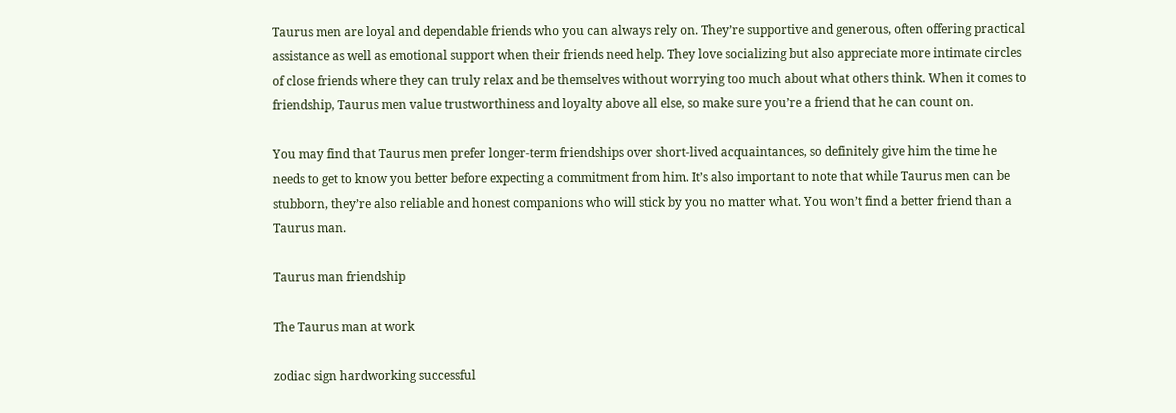Taurus men are loyal and dependable friends who you can always rely on. They’re supportive and generous, often offering practical assistance as well as emotional support when their friends need help. They love socializing but also appreciate more intimate circles of close friends where they can truly relax and be themselves without worrying too much about what others think. When it comes to friendship, Taurus men value trustworthiness and loyalty above all else, so make sure you’re a friend that he can count on.

You may find that Taurus men prefer longer-term friendships over short-lived acquaintances, so definitely give him the time he needs to get to know you better before expecting a commitment from him. It’s also important to note that while Taurus men can be stubborn, they’re also reliable and honest companions who will stick by you no matter what. You won’t find a better friend than a Taurus man.

Taurus man friendship

The Taurus man at work

zodiac sign hardworking successful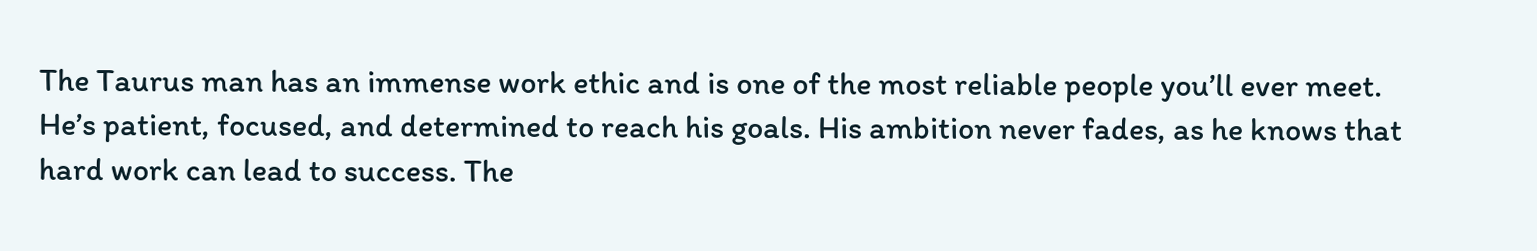The Taurus man has an immense work ethic and is one of the most reliable people you’ll ever meet. He’s patient, focused, and determined to reach his goals. His ambition never fades, as he knows that hard work can lead to success. The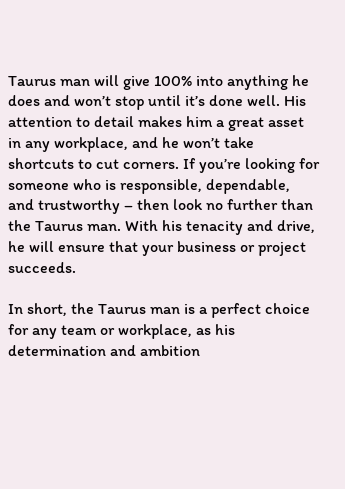Taurus man will give 100% into anything he does and won’t stop until it’s done well. His attention to detail makes him a great asset in any workplace, and he won’t take shortcuts to cut corners. If you’re looking for someone who is responsible, dependable, and trustworthy – then look no further than the Taurus man. With his tenacity and drive, he will ensure that your business or project succeeds.

In short, the Taurus man is a perfect choice for any team or workplace, as his determination and ambition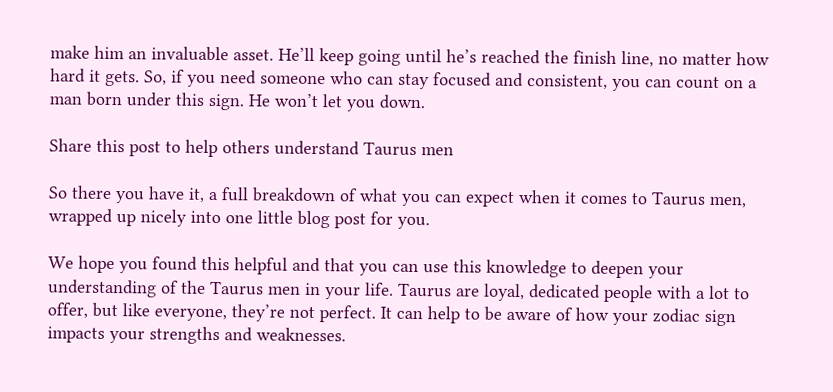make him an invaluable asset. He’ll keep going until he’s reached the finish line, no matter how hard it gets. So, if you need someone who can stay focused and consistent, you can count on a man born under this sign. He won’t let you down.

Share this post to help others understand Taurus men

So there you have it, a full breakdown of what you can expect when it comes to Taurus men, wrapped up nicely into one little blog post for you.

We hope you found this helpful and that you can use this knowledge to deepen your understanding of the Taurus men in your life. Taurus are loyal, dedicated people with a lot to offer, but like everyone, they’re not perfect. It can help to be aware of how your zodiac sign impacts your strengths and weaknesses.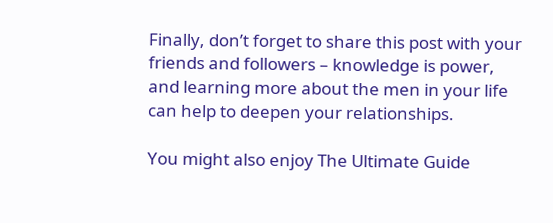Finally, don’t forget to share this post with your friends and followers – knowledge is power, and learning more about the men in your life can help to deepen your relationships.

You might also enjoy The Ultimate Guide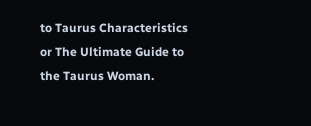to Taurus Characteristics or The Ultimate Guide to the Taurus Woman.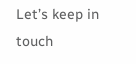Let’s keep in touch